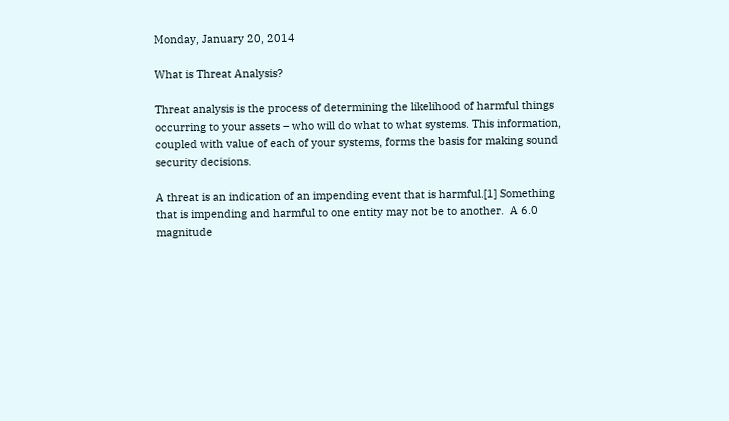Monday, January 20, 2014

What is Threat Analysis?

Threat analysis is the process of determining the likelihood of harmful things occurring to your assets – who will do what to what systems. This information, coupled with value of each of your systems, forms the basis for making sound security decisions.

A threat is an indication of an impending event that is harmful.[1] Something that is impending and harmful to one entity may not be to another.  A 6.0 magnitude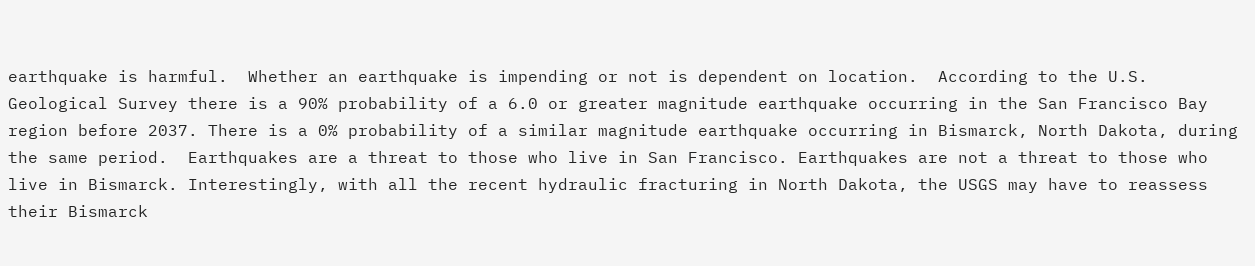earthquake is harmful.  Whether an earthquake is impending or not is dependent on location.  According to the U.S. Geological Survey there is a 90% probability of a 6.0 or greater magnitude earthquake occurring in the San Francisco Bay region before 2037. There is a 0% probability of a similar magnitude earthquake occurring in Bismarck, North Dakota, during the same period.  Earthquakes are a threat to those who live in San Francisco. Earthquakes are not a threat to those who live in Bismarck. Interestingly, with all the recent hydraulic fracturing in North Dakota, the USGS may have to reassess their Bismarck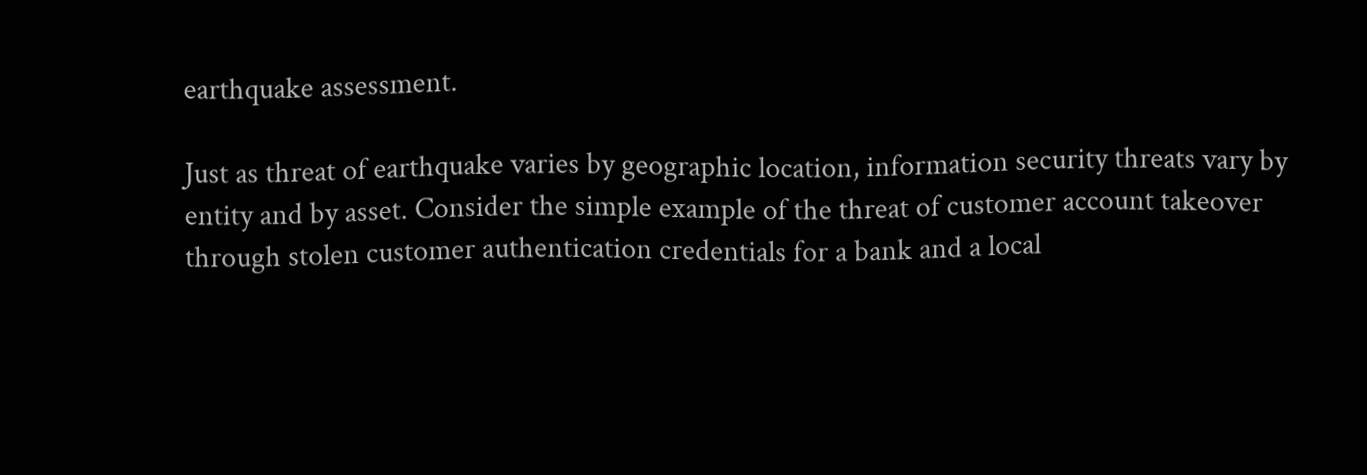earthquake assessment.

Just as threat of earthquake varies by geographic location, information security threats vary by entity and by asset. Consider the simple example of the threat of customer account takeover through stolen customer authentication credentials for a bank and a local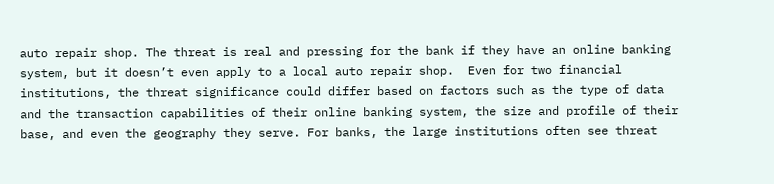auto repair shop. The threat is real and pressing for the bank if they have an online banking system, but it doesn’t even apply to a local auto repair shop.  Even for two financial institutions, the threat significance could differ based on factors such as the type of data and the transaction capabilities of their online banking system, the size and profile of their base, and even the geography they serve. For banks, the large institutions often see threat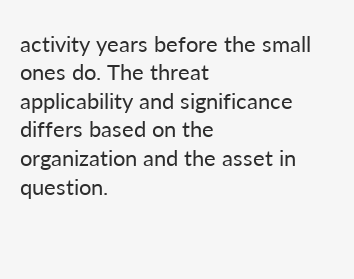activity years before the small ones do. The threat applicability and significance differs based on the organization and the asset in question.